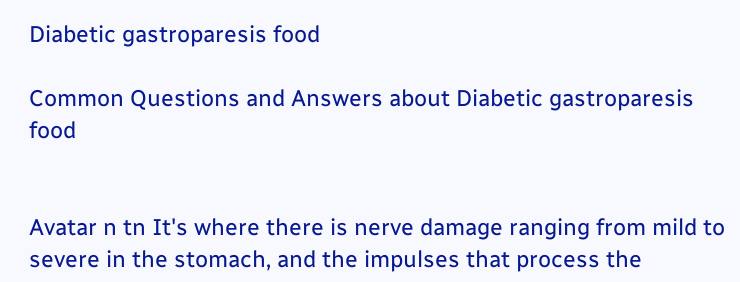Diabetic gastroparesis food

Common Questions and Answers about Diabetic gastroparesis food


Avatar n tn It's where there is nerve damage ranging from mild to severe in the stomach, and the impulses that process the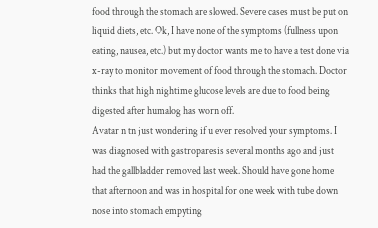food through the stomach are slowed. Severe cases must be put on liquid diets, etc. Ok, I have none of the symptoms (fullness upon eating, nausea, etc.) but my doctor wants me to have a test done via x-ray to monitor movement of food through the stomach. Doctor thinks that high nightime glucose levels are due to food being digested after humalog has worn off.
Avatar n tn just wondering if u ever resolved your symptoms. I was diagnosed with gastroparesis several months ago and just had the gallbladder removed last week. Should have gone home that afternoon and was in hospital for one week with tube down nose into stomach empyting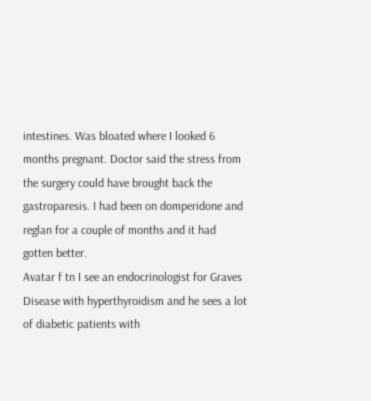intestines. Was bloated where I looked 6 months pregnant. Doctor said the stress from the surgery could have brought back the gastroparesis. I had been on domperidone and reglan for a couple of months and it had gotten better.
Avatar f tn I see an endocrinologist for Graves Disease with hyperthyroidism and he sees a lot of diabetic patients with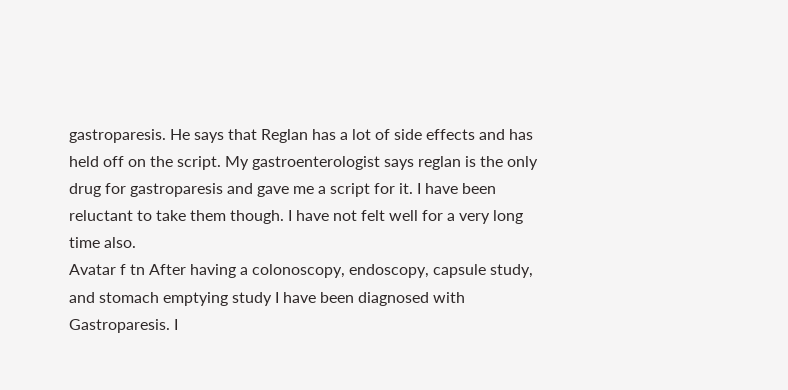gastroparesis. He says that Reglan has a lot of side effects and has held off on the script. My gastroenterologist says reglan is the only drug for gastroparesis and gave me a script for it. I have been reluctant to take them though. I have not felt well for a very long time also.
Avatar f tn After having a colonoscopy, endoscopy, capsule study, and stomach emptying study I have been diagnosed with Gastroparesis. I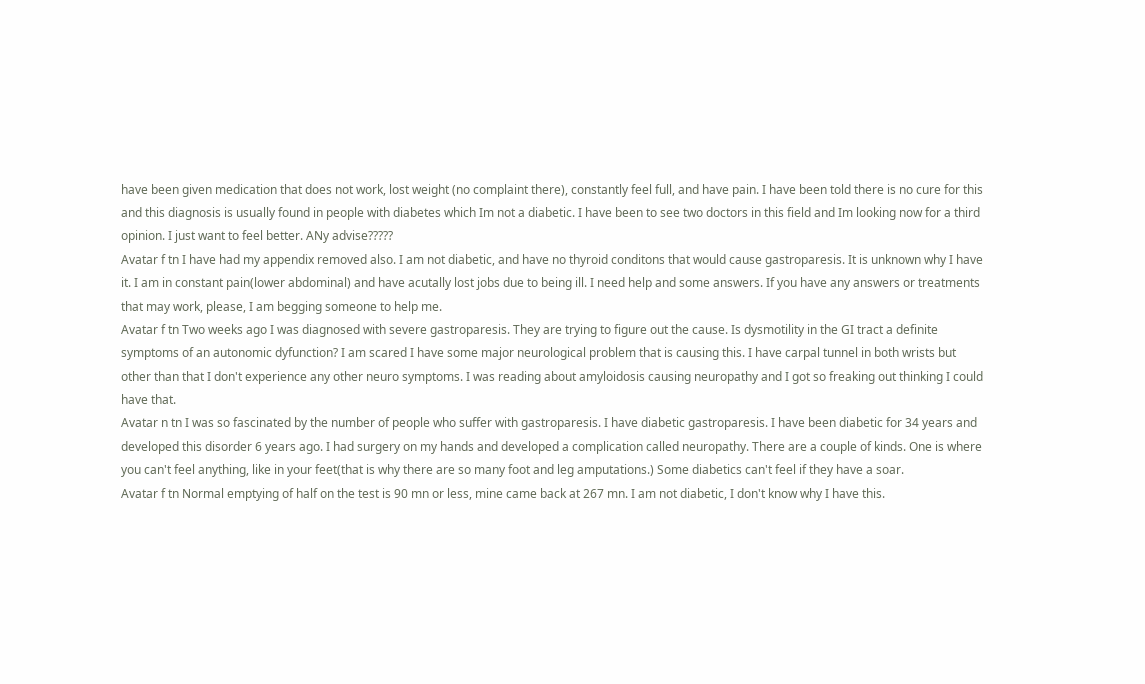have been given medication that does not work, lost weight (no complaint there), constantly feel full, and have pain. I have been told there is no cure for this and this diagnosis is usually found in people with diabetes which Im not a diabetic. I have been to see two doctors in this field and Im looking now for a third opinion. I just want to feel better. ANy advise?????
Avatar f tn I have had my appendix removed also. I am not diabetic, and have no thyroid conditons that would cause gastroparesis. It is unknown why I have it. I am in constant pain(lower abdominal) and have acutally lost jobs due to being ill. I need help and some answers. If you have any answers or treatments that may work, please, I am begging someone to help me.
Avatar f tn Two weeks ago I was diagnosed with severe gastroparesis. They are trying to figure out the cause. Is dysmotility in the GI tract a definite symptoms of an autonomic dyfunction? I am scared I have some major neurological problem that is causing this. I have carpal tunnel in both wrists but other than that I don't experience any other neuro symptoms. I was reading about amyloidosis causing neuropathy and I got so freaking out thinking I could have that.
Avatar n tn I was so fascinated by the number of people who suffer with gastroparesis. I have diabetic gastroparesis. I have been diabetic for 34 years and developed this disorder 6 years ago. I had surgery on my hands and developed a complication called neuropathy. There are a couple of kinds. One is where you can't feel anything, like in your feet(that is why there are so many foot and leg amputations.) Some diabetics can't feel if they have a soar.
Avatar f tn Normal emptying of half on the test is 90 mn or less, mine came back at 267 mn. I am not diabetic, I don't know why I have this.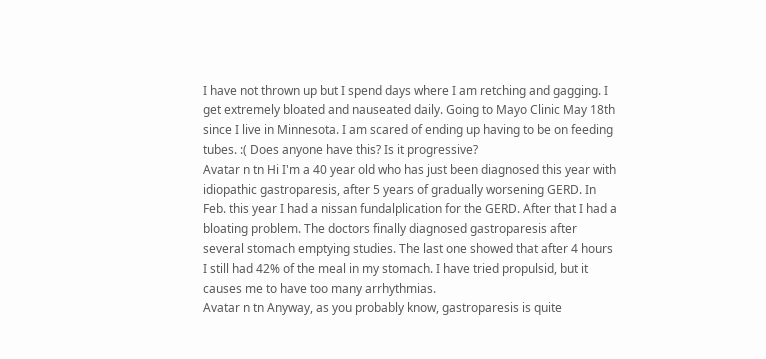I have not thrown up but I spend days where I am retching and gagging. I get extremely bloated and nauseated daily. Going to Mayo Clinic May 18th since I live in Minnesota. I am scared of ending up having to be on feeding tubes. :( Does anyone have this? Is it progressive?
Avatar n tn Hi I'm a 40 year old who has just been diagnosed this year with idiopathic gastroparesis, after 5 years of gradually worsening GERD. In Feb. this year I had a nissan fundalplication for the GERD. After that I had a bloating problem. The doctors finally diagnosed gastroparesis after several stomach emptying studies. The last one showed that after 4 hours I still had 42% of the meal in my stomach. I have tried propulsid, but it causes me to have too many arrhythmias.
Avatar n tn Anyway, as you probably know, gastroparesis is quite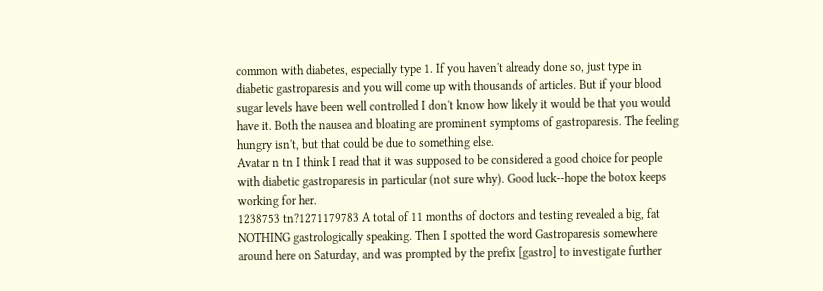common with diabetes, especially type 1. If you haven't already done so, just type in diabetic gastroparesis and you will come up with thousands of articles. But if your blood sugar levels have been well controlled I don't know how likely it would be that you would have it. Both the nausea and bloating are prominent symptoms of gastroparesis. The feeling hungry isn't, but that could be due to something else.
Avatar n tn I think I read that it was supposed to be considered a good choice for people with diabetic gastroparesis in particular (not sure why). Good luck--hope the botox keeps working for her.
1238753 tn?1271179783 A total of 11 months of doctors and testing revealed a big, fat NOTHING gastrologically speaking. Then I spotted the word Gastroparesis somewhere around here on Saturday, and was prompted by the prefix [gastro] to investigate further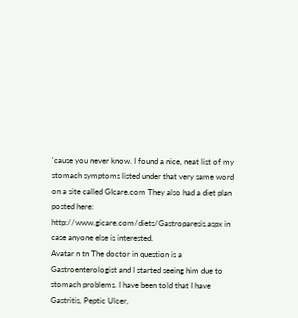'cause you never know. I found a nice, neat list of my stomach symptoms listed under that very same word on a site called GIcare.com They also had a diet plan posted here: http://www.gicare.com/diets/Gastroparesis.aspx in case anyone else is interested.
Avatar n tn The doctor in question is a Gastroenterologist and I started seeing him due to stomach problems. I have been told that I have Gastritis, Peptic Ulcer,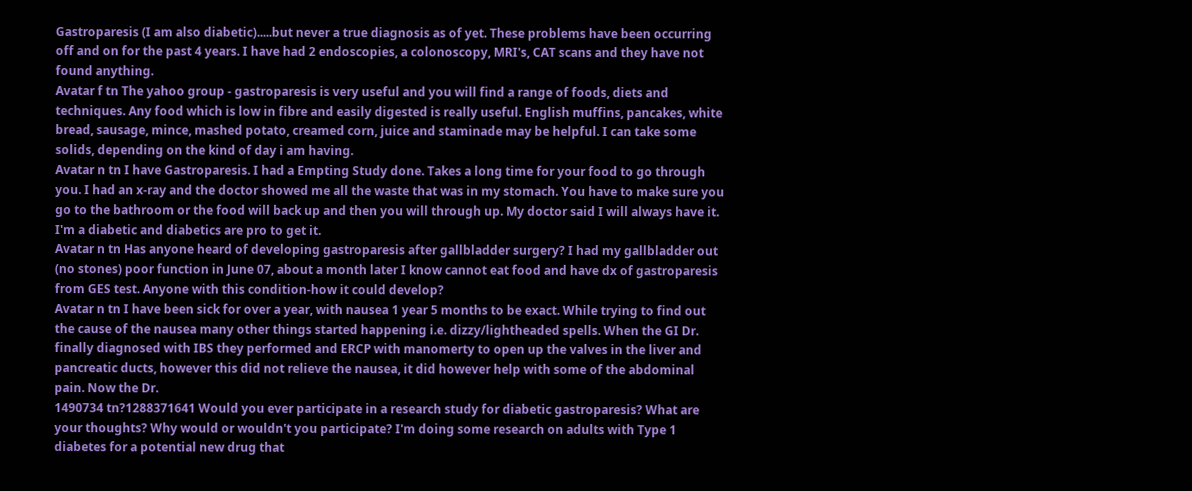Gastroparesis (I am also diabetic).....but never a true diagnosis as of yet. These problems have been occurring off and on for the past 4 years. I have had 2 endoscopies, a colonoscopy, MRI's, CAT scans and they have not found anything.
Avatar f tn The yahoo group - gastroparesis is very useful and you will find a range of foods, diets and techniques. Any food which is low in fibre and easily digested is really useful. English muffins, pancakes, white bread, sausage, mince, mashed potato, creamed corn, juice and staminade may be helpful. I can take some solids, depending on the kind of day i am having.
Avatar n tn I have Gastroparesis. I had a Empting Study done. Takes a long time for your food to go through you. I had an x-ray and the doctor showed me all the waste that was in my stomach. You have to make sure you go to the bathroom or the food will back up and then you will through up. My doctor said I will always have it. I'm a diabetic and diabetics are pro to get it.
Avatar n tn Has anyone heard of developing gastroparesis after gallbladder surgery? I had my gallbladder out (no stones) poor function in June 07, about a month later I know cannot eat food and have dx of gastroparesis from GES test. Anyone with this condition-how it could develop?
Avatar n tn I have been sick for over a year, with nausea 1 year 5 months to be exact. While trying to find out the cause of the nausea many other things started happening i.e. dizzy/lightheaded spells. When the GI Dr. finally diagnosed with IBS they performed and ERCP with manomerty to open up the valves in the liver and pancreatic ducts, however this did not relieve the nausea, it did however help with some of the abdominal pain. Now the Dr.
1490734 tn?1288371641 Would you ever participate in a research study for diabetic gastroparesis? What are your thoughts? Why would or wouldn't you participate? I'm doing some research on adults with Type 1 diabetes for a potential new drug that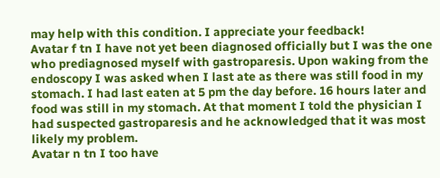may help with this condition. I appreciate your feedback!
Avatar f tn I have not yet been diagnosed officially but I was the one who prediagnosed myself with gastroparesis. Upon waking from the endoscopy I was asked when I last ate as there was still food in my stomach. I had last eaten at 5 pm the day before. 16 hours later and food was still in my stomach. At that moment I told the physician I had suspected gastroparesis and he acknowledged that it was most likely my problem.
Avatar n tn I too have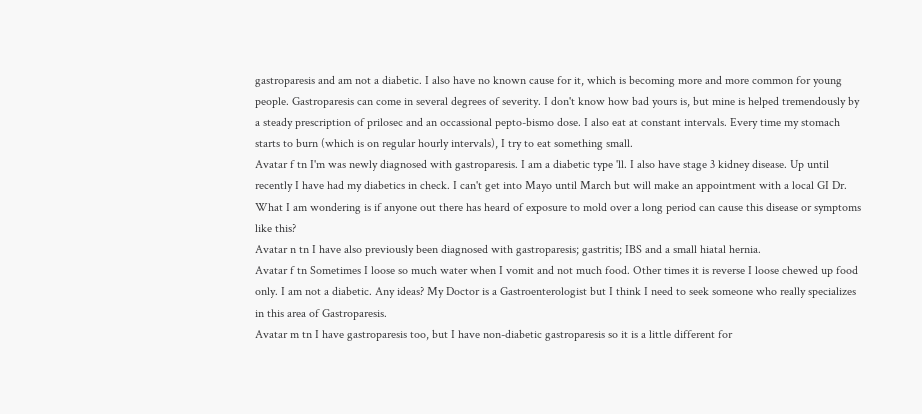gastroparesis and am not a diabetic. I also have no known cause for it, which is becoming more and more common for young people. Gastroparesis can come in several degrees of severity. I don't know how bad yours is, but mine is helped tremendously by a steady prescription of prilosec and an occassional pepto-bismo dose. I also eat at constant intervals. Every time my stomach starts to burn (which is on regular hourly intervals), I try to eat something small.
Avatar f tn I'm was newly diagnosed with gastroparesis. I am a diabetic type 'll. I also have stage 3 kidney disease. Up until recently I have had my diabetics in check. I can't get into Mayo until March but will make an appointment with a local GI Dr. What I am wondering is if anyone out there has heard of exposure to mold over a long period can cause this disease or symptoms like this?
Avatar n tn I have also previously been diagnosed with gastroparesis; gastritis; IBS and a small hiatal hernia.
Avatar f tn Sometimes I loose so much water when I vomit and not much food. Other times it is reverse I loose chewed up food only. I am not a diabetic. Any ideas? My Doctor is a Gastroenterologist but I think I need to seek someone who really specializes in this area of Gastroparesis.
Avatar m tn I have gastroparesis too, but I have non-diabetic gastroparesis so it is a little different for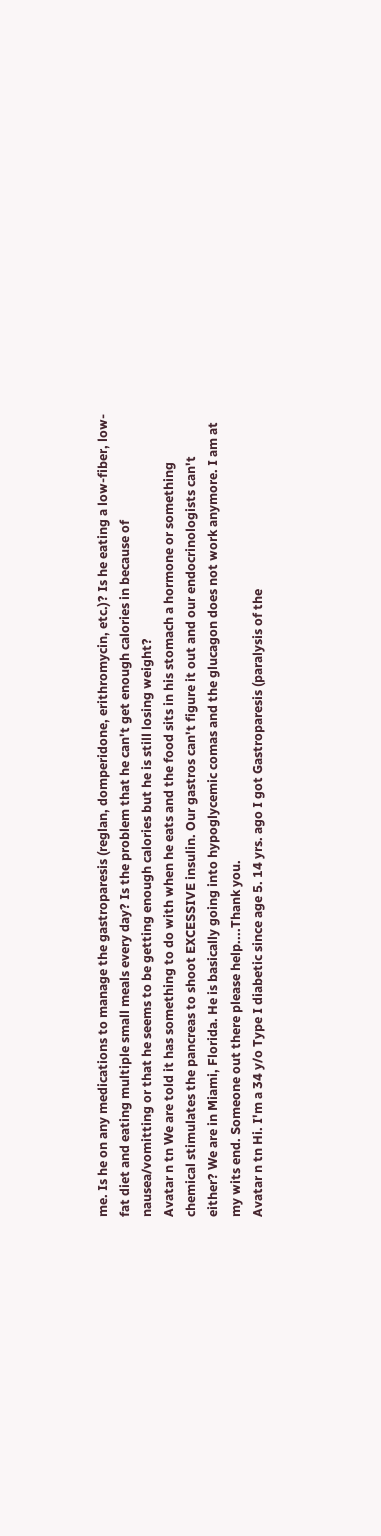me. Is he on any medications to manage the gastroparesis (reglan, domperidone, erithromycin, etc.)? Is he eating a low-fiber, low-fat diet and eating multiple small meals every day? Is the problem that he can't get enough calories in because of nausea/vomitting or that he seems to be getting enough calories but he is still losing weight?
Avatar n tn We are told it has something to do with when he eats and the food sits in his stomach a hormone or something chemical stimulates the pancreas to shoot EXCESSIVE insulin. Our gastros can't figure it out and our endocrinologists can't either? We are in Miami, Florida. He is basically going into hypoglycemic comas and the glucagon does not work anymore. I am at my wits end. Someone out there please help....Thank you.
Avatar n tn Hi. I'm a 34 y/o Type I diabetic since age 5. 14 yrs. ago I got Gastroparesis (paralysis of the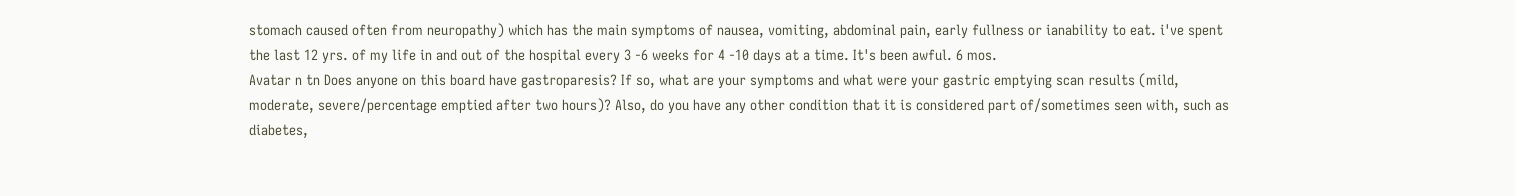stomach caused often from neuropathy) which has the main symptoms of nausea, vomiting, abdominal pain, early fullness or ianability to eat. i've spent the last 12 yrs. of my life in and out of the hospital every 3 -6 weeks for 4 -10 days at a time. It's been awful. 6 mos.
Avatar n tn Does anyone on this board have gastroparesis? If so, what are your symptoms and what were your gastric emptying scan results (mild, moderate, severe/percentage emptied after two hours)? Also, do you have any other condition that it is considered part of/sometimes seen with, such as diabetes,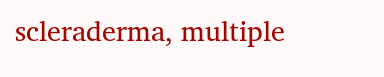scleraderma, multiple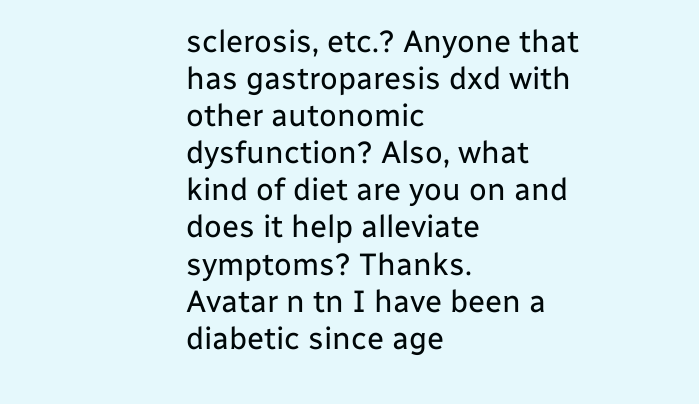sclerosis, etc.? Anyone that has gastroparesis dxd with other autonomic dysfunction? Also, what kind of diet are you on and does it help alleviate symptoms? Thanks.
Avatar n tn I have been a diabetic since age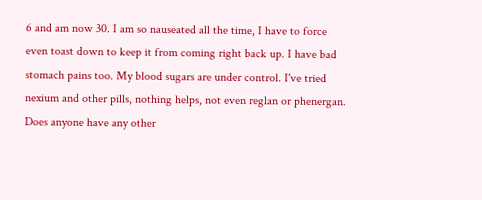6 and am now 30. I am so nauseated all the time, I have to force even toast down to keep it from coming right back up. I have bad stomach pains too. My blood sugars are under control. I've tried nexium and other pills, nothing helps, not even reglan or phenergan. Does anyone have any other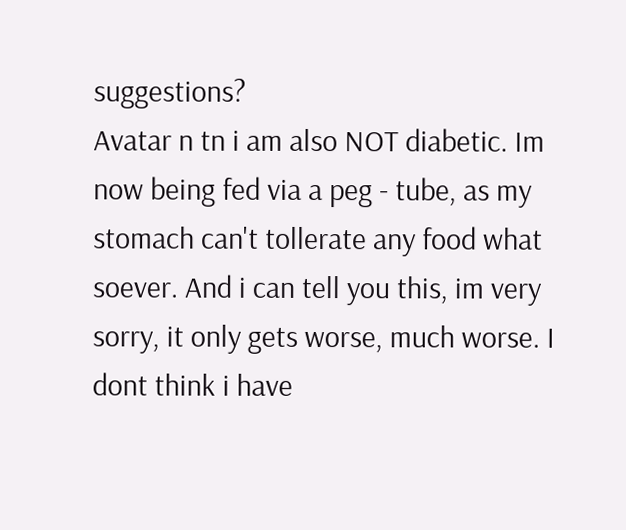suggestions?
Avatar n tn i am also NOT diabetic. Im now being fed via a peg - tube, as my stomach can't tollerate any food what soever. And i can tell you this, im very sorry, it only gets worse, much worse. I dont think i have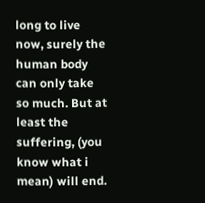long to live now, surely the human body can only take so much. But at least the suffering, (you know what i mean) will end.